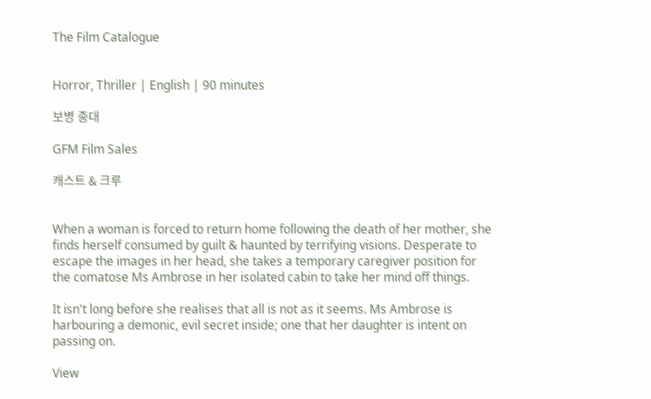The Film Catalogue


Horror, Thriller | English | 90 minutes

보병 중대

GFM Film Sales

캐스트 & 크루


When a woman is forced to return home following the death of her mother, she finds herself consumed by guilt & haunted by terrifying visions. Desperate to escape the images in her head, she takes a temporary caregiver position for the comatose Ms Ambrose in her isolated cabin to take her mind off things.

It isn't long before she realises that all is not as it seems. Ms Ambrose is harbouring a demonic, evil secret inside; one that her daughter is intent on passing on.

View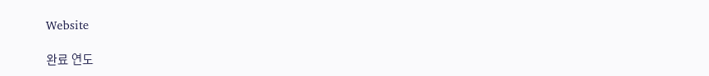Website

완료 연도